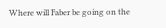Where will Faber be going on the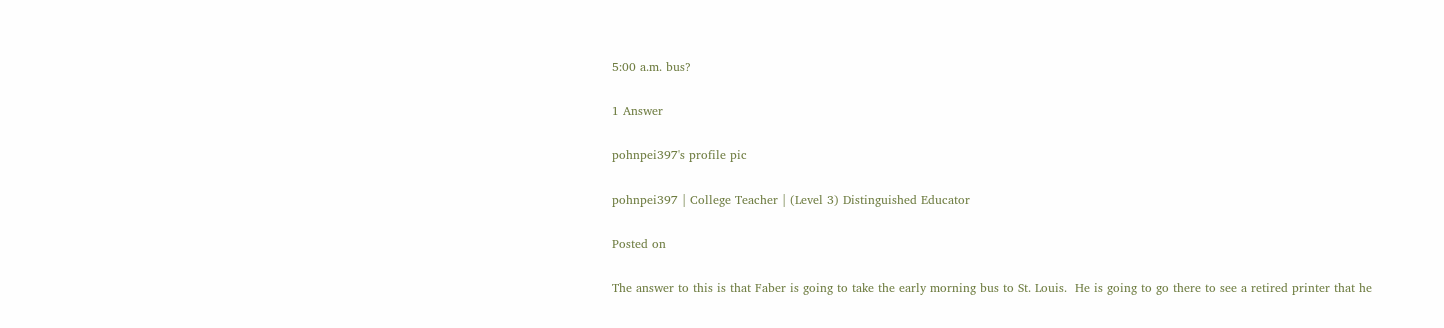5:00 a.m. bus?

1 Answer

pohnpei397's profile pic

pohnpei397 | College Teacher | (Level 3) Distinguished Educator

Posted on

The answer to this is that Faber is going to take the early morning bus to St. Louis.  He is going to go there to see a retired printer that he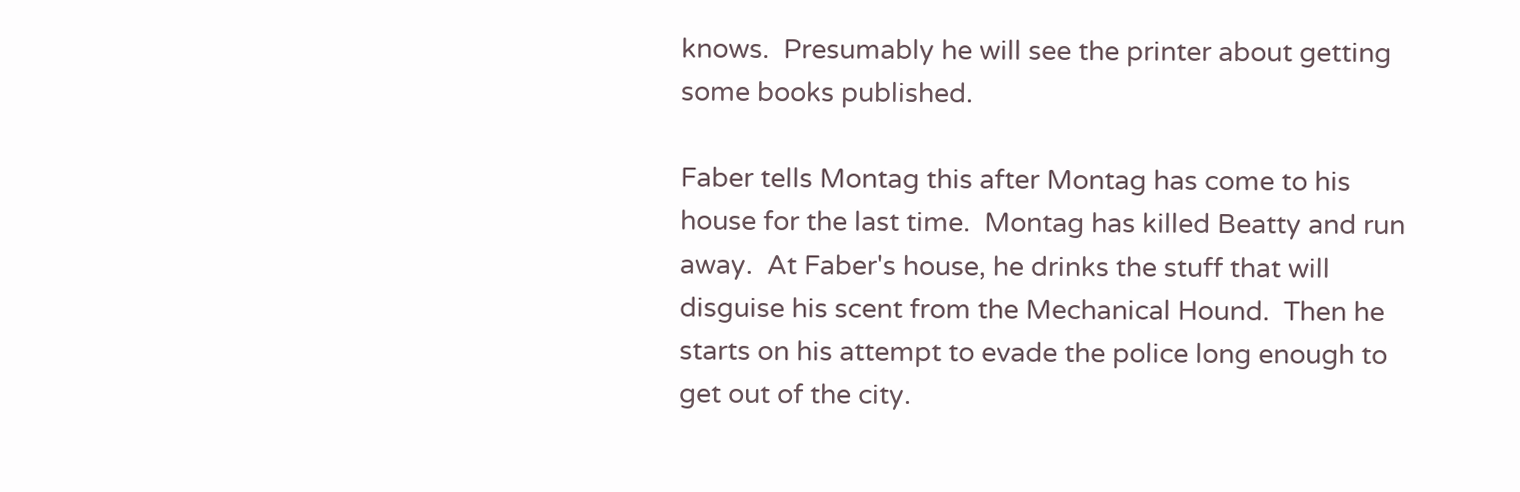knows.  Presumably he will see the printer about getting some books published.

Faber tells Montag this after Montag has come to his house for the last time.  Montag has killed Beatty and run away.  At Faber's house, he drinks the stuff that will disguise his scent from the Mechanical Hound.  Then he starts on his attempt to evade the police long enough to get out of the city.